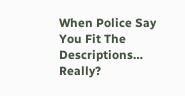When Police Say You Fit The Descriptions… Really?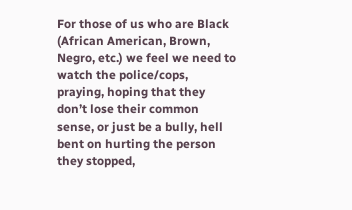For those of us who are Black (African American, Brown, Negro, etc.) we feel we need to watch the police/cops, praying, hoping that they don’t lose their common sense, or just be a bully, hell bent on hurting the person they stopped,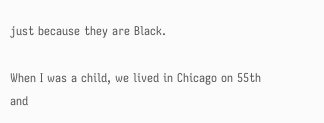just because they are Black.

When I was a child, we lived in Chicago on 55th and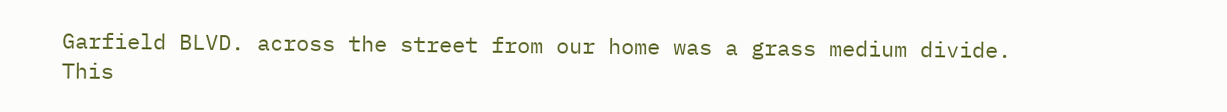Garfield BLVD. across the street from our home was a grass medium divide. This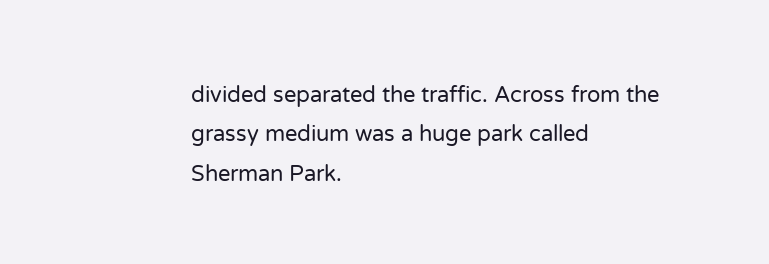divided separated the traffic. Across from the grassy medium was a huge park called Sherman Park.